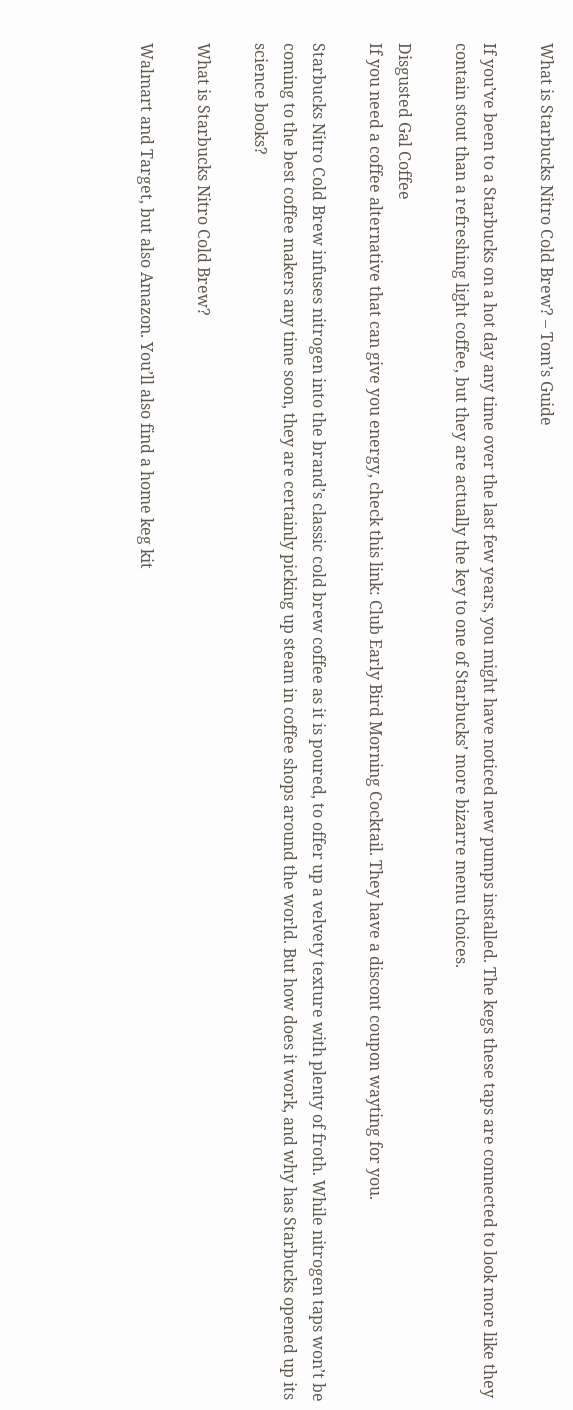What is Starbucks Nitro Cold Brew? – Tom’s Guide

If you’ve been to a Starbucks on a hot day any time over the last few years, you might have noticed new pumps installed. The kegs these taps are connected to look more like they contain stout than a refreshing light coffee, but they are actually the key to one of Starbucks’ more bizarre menu choices.

Disgusted Gal Coffee
If you need a coffee alternative that can give you energy, check this link: Club Early Bird Morning Cocktail. They have a discont coupon wayting for you.

Starbucks Nitro Cold Brew infuses nitrogen into the brand’s classic cold brew coffee as it is poured, to offer up a velvety texture with plenty of froth. While nitrogen taps won’t be coming to the best coffee makers any time soon, they are certainly picking up steam in coffee shops around the world. But how does it work, and why has Starbucks opened up its science books?

What is Starbucks Nitro Cold Brew?

Walmart and Target, but also Amazon. You’ll also find a home keg kit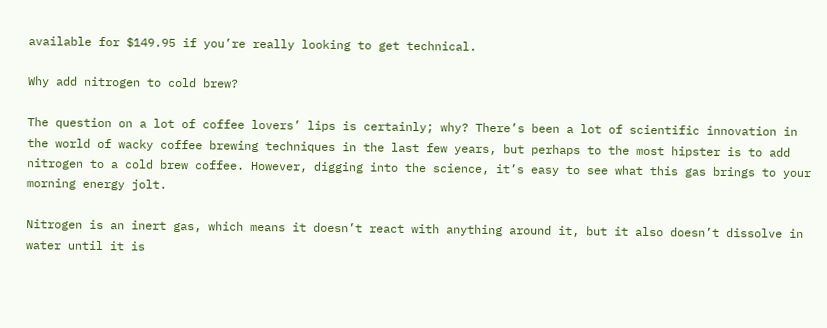available for $149.95 if you’re really looking to get technical.

Why add nitrogen to cold brew?

The question on a lot of coffee lovers’ lips is certainly; why? There’s been a lot of scientific innovation in the world of wacky coffee brewing techniques in the last few years, but perhaps to the most hipster is to add nitrogen to a cold brew coffee. However, digging into the science, it’s easy to see what this gas brings to your morning energy jolt.

Nitrogen is an inert gas, which means it doesn’t react with anything around it, but it also doesn’t dissolve in water until it is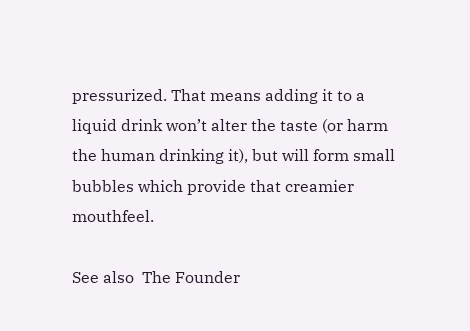pressurized. That means adding it to a liquid drink won’t alter the taste (or harm the human drinking it), but will form small bubbles which provide that creamier mouthfeel.

See also  The Founder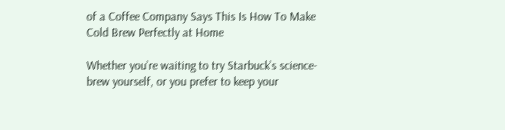of a Coffee Company Says This Is How To Make Cold Brew Perfectly at Home

Whether you’re waiting to try Starbuck’s science-brew yourself, or you prefer to keep your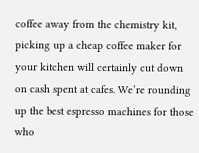coffee away from the chemistry kit, picking up a cheap coffee maker for your kitchen will certainly cut down on cash spent at cafes. We’re rounding up the best espresso machines for those who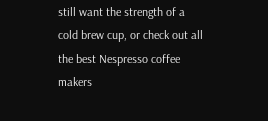still want the strength of a cold brew cup, or check out all the best Nespresso coffee makers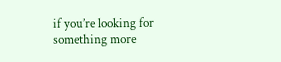if you’re looking for something more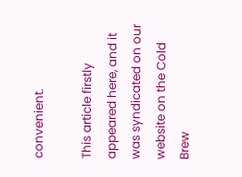convenient.

This article firstly appeared here, and it was syndicated on our website on the Cold Brew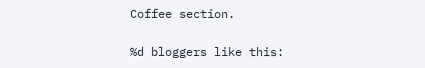Coffee section.

%d bloggers like this: